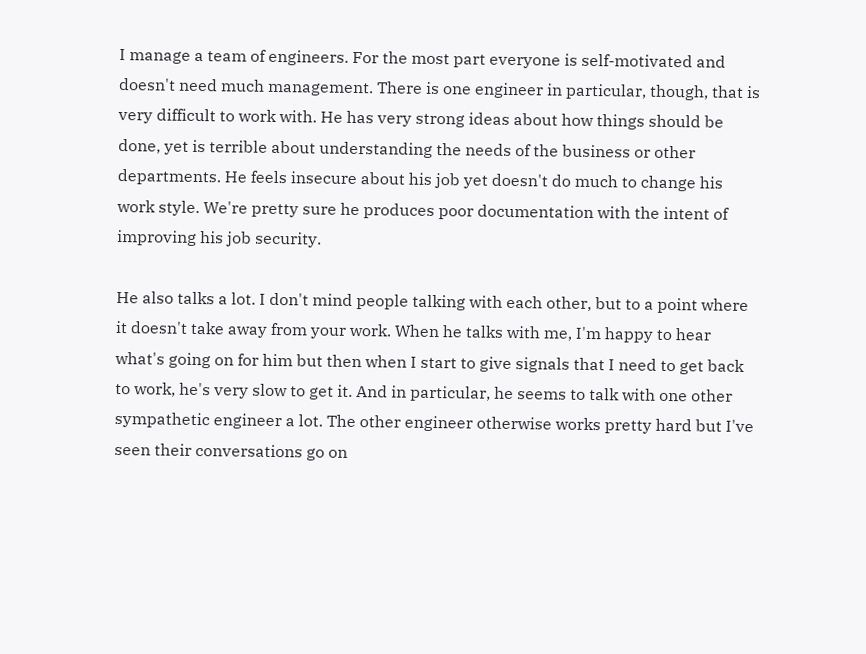I manage a team of engineers. For the most part everyone is self-motivated and doesn't need much management. There is one engineer in particular, though, that is very difficult to work with. He has very strong ideas about how things should be done, yet is terrible about understanding the needs of the business or other departments. He feels insecure about his job yet doesn't do much to change his work style. We're pretty sure he produces poor documentation with the intent of improving his job security.

He also talks a lot. I don't mind people talking with each other, but to a point where it doesn't take away from your work. When he talks with me, I'm happy to hear what's going on for him but then when I start to give signals that I need to get back to work, he's very slow to get it. And in particular, he seems to talk with one other sympathetic engineer a lot. The other engineer otherwise works pretty hard but I've seen their conversations go on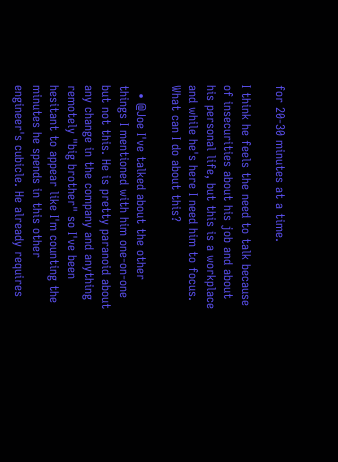for 20-30 minutes at a time.

I think he feels the need to talk because of insecurities about his job and about his personal life, but this is a workplace and while he's here I need him to focus. What can I do about this?

  • @Joe I've talked about the other things I mentioned with him one-on-one but not this. He is pretty paranoid about any change in the company and anything remotely "big brother" so I've been hesitant to appear like I'm counting the minutes he spends in this other engineer's cubicle. He already requires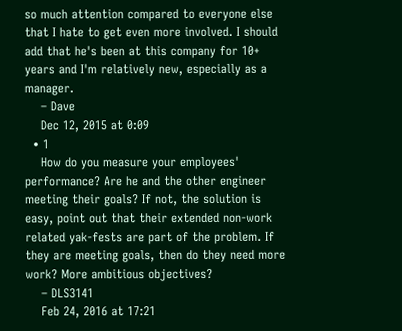so much attention compared to everyone else that I hate to get even more involved. I should add that he's been at this company for 10+ years and I'm relatively new, especially as a manager.
    – Dave
    Dec 12, 2015 at 0:09
  • 1
    How do you measure your employees' performance? Are he and the other engineer meeting their goals? If not, the solution is easy, point out that their extended non-work related yak-fests are part of the problem. If they are meeting goals, then do they need more work? More ambitious objectives?
    – DLS3141
    Feb 24, 2016 at 17:21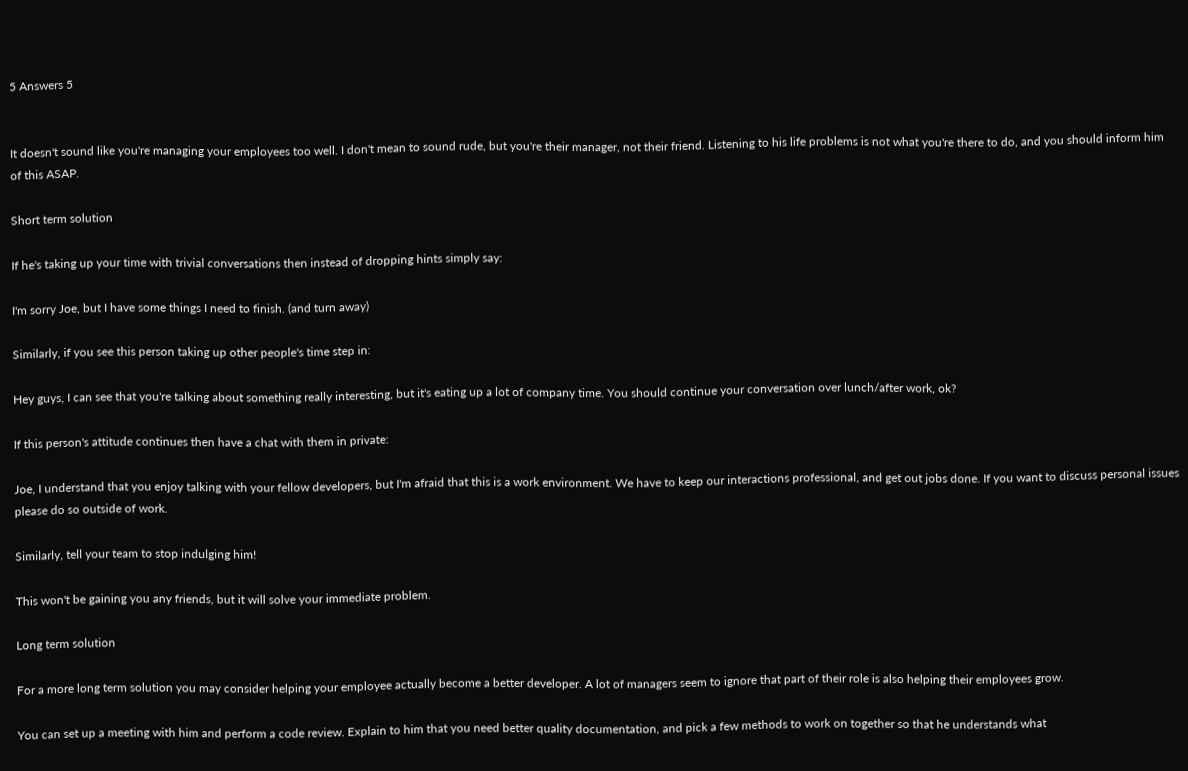5 Answers 5


It doesn't sound like you're managing your employees too well. I don't mean to sound rude, but you're their manager, not their friend. Listening to his life problems is not what you're there to do, and you should inform him of this ASAP.

Short term solution

If he's taking up your time with trivial conversations then instead of dropping hints simply say:

I'm sorry Joe, but I have some things I need to finish. (and turn away)

Similarly, if you see this person taking up other people's time step in:

Hey guys, I can see that you're talking about something really interesting, but it's eating up a lot of company time. You should continue your conversation over lunch/after work, ok?

If this person's attitude continues then have a chat with them in private:

Joe, I understand that you enjoy talking with your fellow developers, but I'm afraid that this is a work environment. We have to keep our interactions professional, and get out jobs done. If you want to discuss personal issues please do so outside of work.

Similarly, tell your team to stop indulging him!

This won't be gaining you any friends, but it will solve your immediate problem.

Long term solution

For a more long term solution you may consider helping your employee actually become a better developer. A lot of managers seem to ignore that part of their role is also helping their employees grow.

You can set up a meeting with him and perform a code review. Explain to him that you need better quality documentation, and pick a few methods to work on together so that he understands what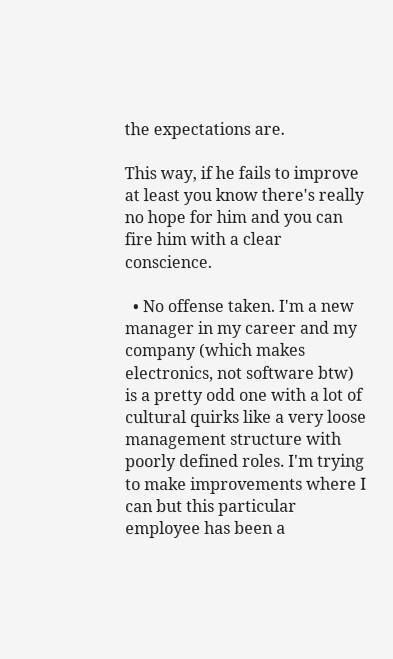the expectations are.

This way, if he fails to improve at least you know there's really no hope for him and you can fire him with a clear conscience.

  • No offense taken. I'm a new manager in my career and my company (which makes electronics, not software btw) is a pretty odd one with a lot of cultural quirks like a very loose management structure with poorly defined roles. I'm trying to make improvements where I can but this particular employee has been a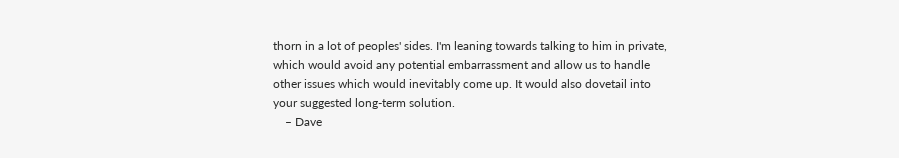thorn in a lot of peoples' sides. I'm leaning towards talking to him in private, which would avoid any potential embarrassment and allow us to handle other issues which would inevitably come up. It would also dovetail into your suggested long-term solution.
    – Dave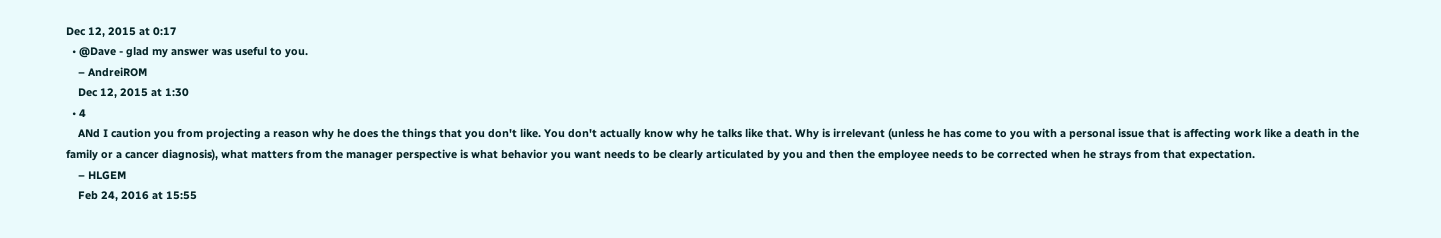Dec 12, 2015 at 0:17
  • @Dave - glad my answer was useful to you.
    – AndreiROM
    Dec 12, 2015 at 1:30
  • 4
    ANd I caution you from projecting a reason why he does the things that you don't like. You don't actually know why he talks like that. Why is irrelevant (unless he has come to you with a personal issue that is affecting work like a death in the family or a cancer diagnosis), what matters from the manager perspective is what behavior you want needs to be clearly articulated by you and then the employee needs to be corrected when he strays from that expectation.
    – HLGEM
    Feb 24, 2016 at 15:55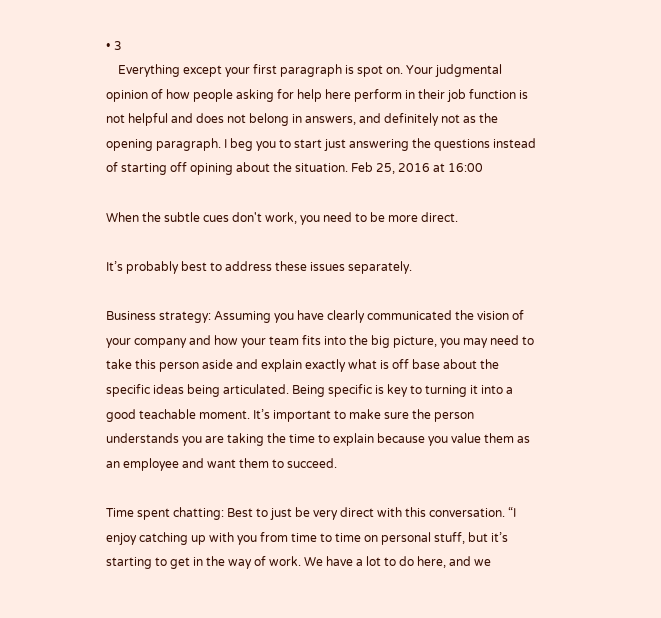• 3
    Everything except your first paragraph is spot on. Your judgmental opinion of how people asking for help here perform in their job function is not helpful and does not belong in answers, and definitely not as the opening paragraph. I beg you to start just answering the questions instead of starting off opining about the situation. Feb 25, 2016 at 16:00

When the subtle cues don't work, you need to be more direct.

It’s probably best to address these issues separately.

Business strategy: Assuming you have clearly communicated the vision of your company and how your team fits into the big picture, you may need to take this person aside and explain exactly what is off base about the specific ideas being articulated. Being specific is key to turning it into a good teachable moment. It’s important to make sure the person understands you are taking the time to explain because you value them as an employee and want them to succeed.

Time spent chatting: Best to just be very direct with this conversation. “I enjoy catching up with you from time to time on personal stuff, but it’s starting to get in the way of work. We have a lot to do here, and we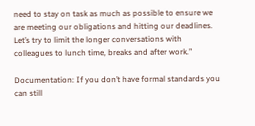need to stay on task as much as possible to ensure we are meeting our obligations and hitting our deadlines. Let’s try to limit the longer conversations with colleagues to lunch time, breaks and after work.”

Documentation: If you don’t have formal standards you can still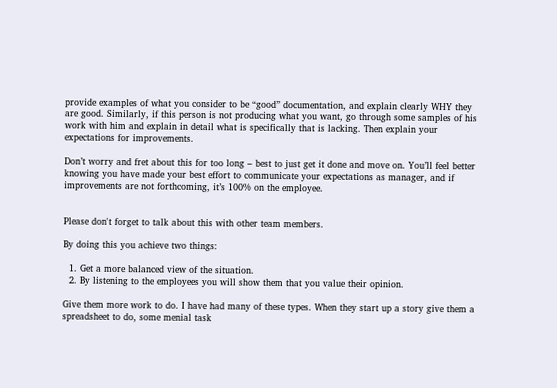provide examples of what you consider to be “good” documentation, and explain clearly WHY they are good. Similarly, if this person is not producing what you want, go through some samples of his work with him and explain in detail what is specifically that is lacking. Then explain your expectations for improvements.

Don’t worry and fret about this for too long – best to just get it done and move on. You’ll feel better knowing you have made your best effort to communicate your expectations as manager, and if improvements are not forthcoming, it’s 100% on the employee.


Please don't forget to talk about this with other team members.

By doing this you achieve two things:

  1. Get a more balanced view of the situation.
  2. By listening to the employees you will show them that you value their opinion.

Give them more work to do. I have had many of these types. When they start up a story give them a spreadsheet to do, some menial task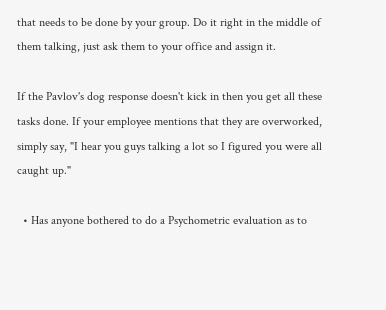that needs to be done by your group. Do it right in the middle of them talking, just ask them to your office and assign it.

If the Pavlov's dog response doesn't kick in then you get all these tasks done. If your employee mentions that they are overworked, simply say, "I hear you guys talking a lot so I figured you were all caught up."

  • Has anyone bothered to do a Psychometric evaluation as to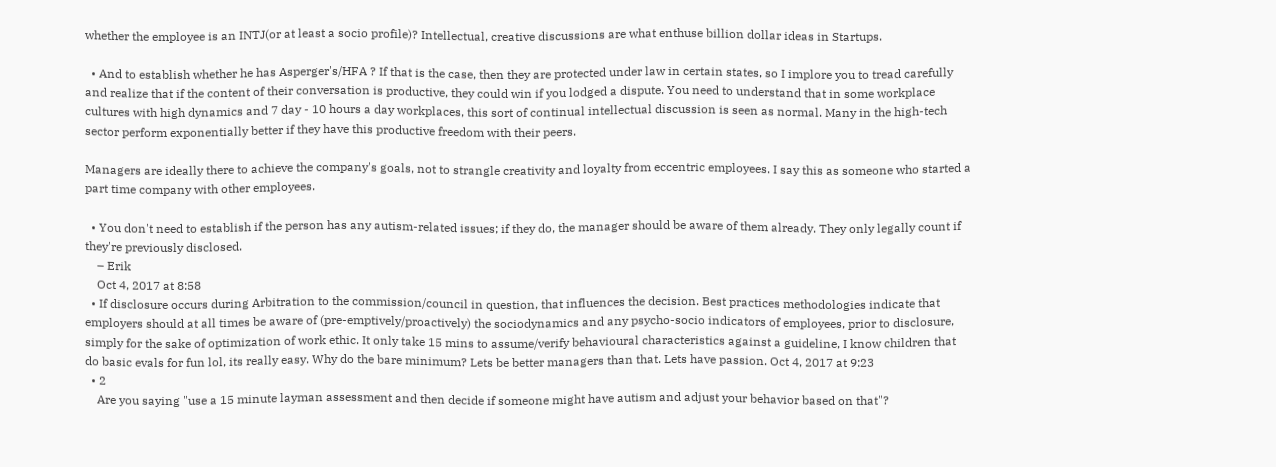whether the employee is an INTJ(or at least a socio profile)? Intellectual, creative discussions are what enthuse billion dollar ideas in Startups.

  • And to establish whether he has Asperger's/HFA ? If that is the case, then they are protected under law in certain states, so I implore you to tread carefully and realize that if the content of their conversation is productive, they could win if you lodged a dispute. You need to understand that in some workplace cultures with high dynamics and 7 day - 10 hours a day workplaces, this sort of continual intellectual discussion is seen as normal. Many in the high-tech sector perform exponentially better if they have this productive freedom with their peers.

Managers are ideally there to achieve the company's goals, not to strangle creativity and loyalty from eccentric employees. I say this as someone who started a part time company with other employees.

  • You don't need to establish if the person has any autism-related issues; if they do, the manager should be aware of them already. They only legally count if they're previously disclosed.
    – Erik
    Oct 4, 2017 at 8:58
  • If disclosure occurs during Arbitration to the commission/council in question, that influences the decision. Best practices methodologies indicate that employers should at all times be aware of (pre-emptively/proactively) the sociodynamics and any psycho-socio indicators of employees, prior to disclosure, simply for the sake of optimization of work ethic. It only take 15 mins to assume/verify behavioural characteristics against a guideline, I know children that do basic evals for fun lol, its really easy. Why do the bare minimum? Lets be better managers than that. Lets have passion. Oct 4, 2017 at 9:23
  • 2
    Are you saying "use a 15 minute layman assessment and then decide if someone might have autism and adjust your behavior based on that"?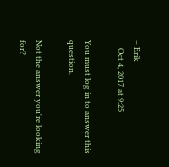– Erik
    Oct 4, 2017 at 9:25

You must log in to answer this question.

Not the answer you're looking for?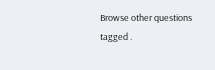Browse other questions tagged .